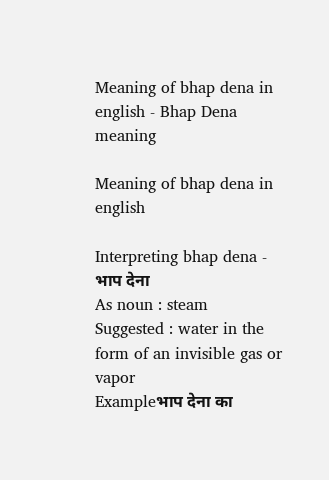Meaning of bhap dena in english - Bhap Dena meaning

Meaning of bhap dena in english

Interpreting bhap dena - भाप देना
As noun : steam
Suggested : water in the form of an invisible gas or vapor
Exampleभाप देना का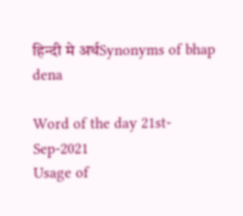हिन्दी मे अर्थSynonyms of bhap dena

Word of the day 21st-Sep-2021
Usage of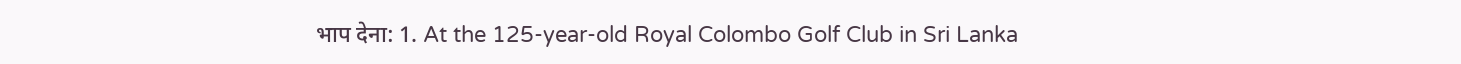भाप देना: 1. At the 125-year-old Royal Colombo Golf Club in Sri Lanka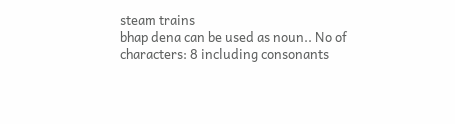steam trains
bhap dena can be used as noun.. No of characters: 8 including consonants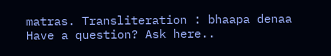matras. Transliteration : bhaapa denaa
Have a question? Ask here..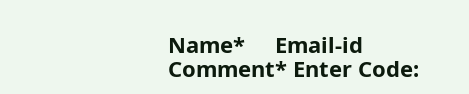Name*     Email-id    Comment* Enter Code: